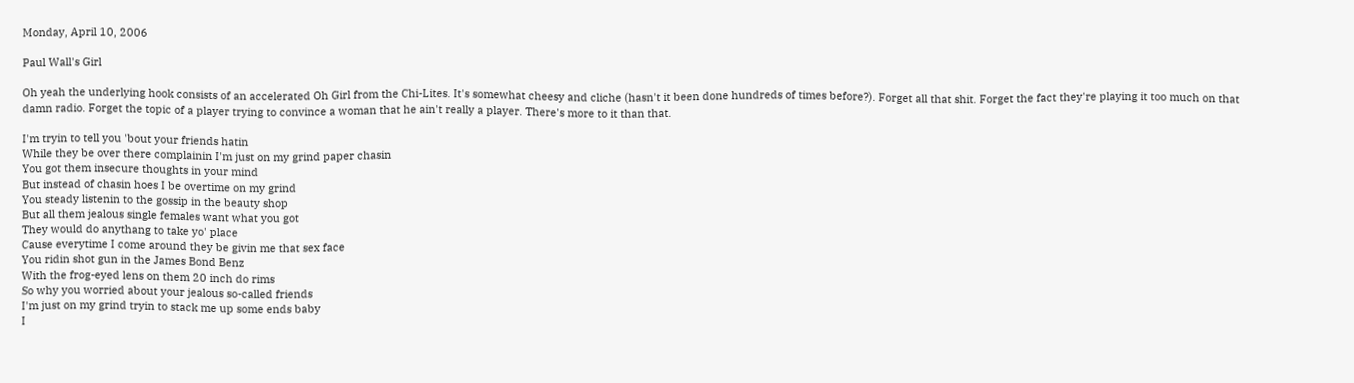Monday, April 10, 2006

Paul Wall's Girl

Oh yeah the underlying hook consists of an accelerated Oh Girl from the Chi-Lites. It's somewhat cheesy and cliche (hasn't it been done hundreds of times before?). Forget all that shit. Forget the fact they're playing it too much on that damn radio. Forget the topic of a player trying to convince a woman that he ain't really a player. There's more to it than that.

I'm tryin to tell you 'bout your friends hatin
While they be over there complainin I'm just on my grind paper chasin
You got them insecure thoughts in your mind
But instead of chasin hoes I be overtime on my grind
You steady listenin to the gossip in the beauty shop
But all them jealous single females want what you got
They would do anythang to take yo' place
Cause everytime I come around they be givin me that sex face
You ridin shot gun in the James Bond Benz
With the frog-eyed lens on them 20 inch do rims
So why you worried about your jealous so-called friends
I'm just on my grind tryin to stack me up some ends baby
I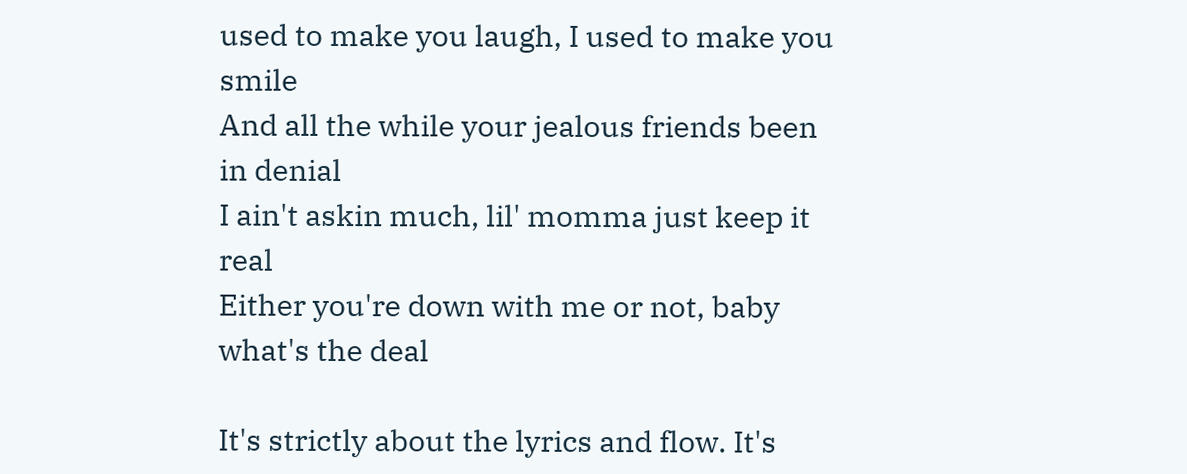used to make you laugh, I used to make you smile
And all the while your jealous friends been in denial
I ain't askin much, lil' momma just keep it real
Either you're down with me or not, baby what's the deal

It's strictly about the lyrics and flow. It's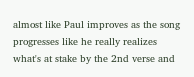almost like Paul improves as the song progresses like he really realizes what's at stake by the 2nd verse and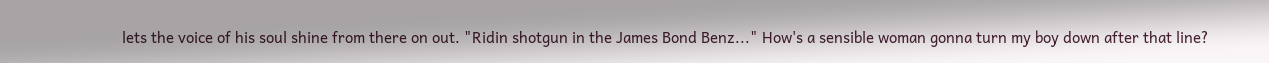lets the voice of his soul shine from there on out. "Ridin shotgun in the James Bond Benz..." How's a sensible woman gonna turn my boy down after that line?